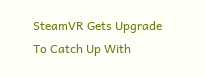SteamVR Gets Upgrade To Catch Up With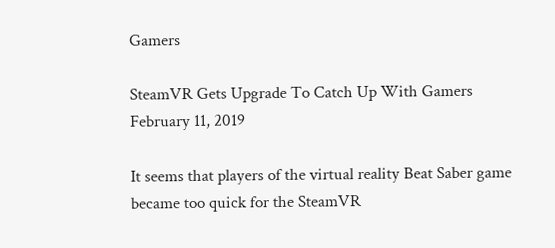Gamers

SteamVR Gets Upgrade To Catch Up With Gamers
February 11, 2019

It seems that players of the virtual reality Beat Saber game became too quick for the SteamVR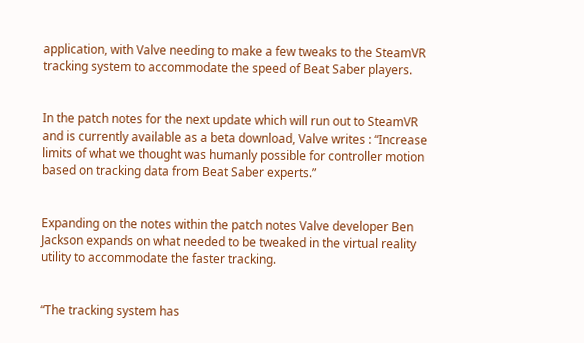application, with Valve needing to make a few tweaks to the SteamVR tracking system to accommodate the speed of Beat Saber players.


In the patch notes for the next update which will run out to SteamVR and is currently available as a beta download, Valve writes : “Increase limits of what we thought was humanly possible for controller motion based on tracking data from Beat Saber experts.”


Expanding on the notes within the patch notes Valve developer Ben Jackson expands on what needed to be tweaked in the virtual reality utility to accommodate the faster tracking.


“The tracking system has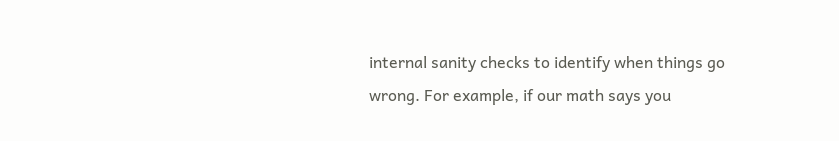internal sanity checks to identify when things go wrong. For example, if our math says you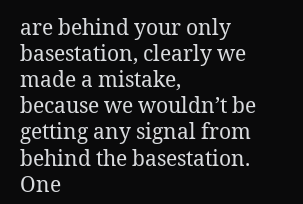are behind your only basestation, clearly we made a mistake, because we wouldn’t be getting any signal from behind the basestation. One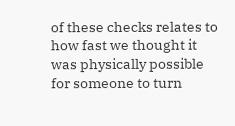of these checks relates to how fast we thought it was physically possible for someone to turn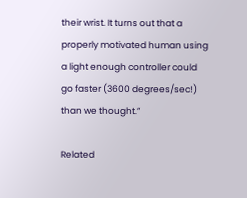their wrist. It turns out that a properly motivated human using a light enough controller could go faster (3600 degrees/sec!) than we thought.”

Related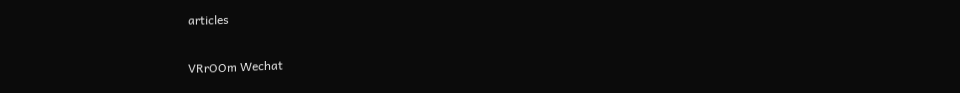articles

VRrOOm Wechat